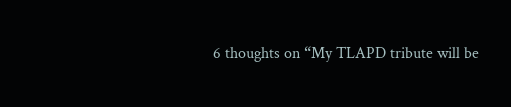6 thoughts on “My TLAPD tribute will be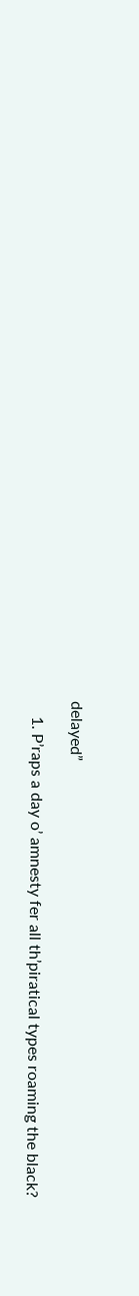delayed”

    1. P’raps a day o’ amnesty fer all th’piratical types roaming the black?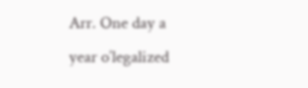Arr. One day a year o’legalized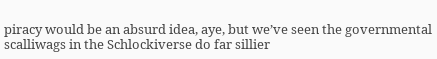piracy would be an absurd idea, aye, but we’ve seen the governmental scalliwags in the Schlockiverse do far sillier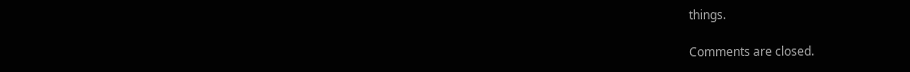things.

Comments are closed.